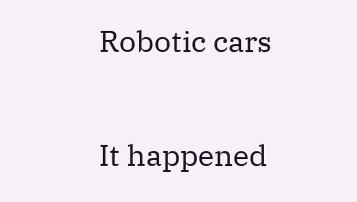Robotic cars

It happened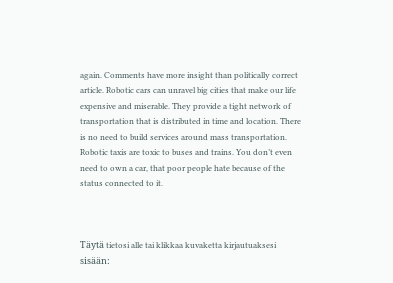again. Comments have more insight than politically correct article. Robotic cars can unravel big cities that make our life expensive and miserable. They provide a tight network of transportation that is distributed in time and location. There is no need to build services around mass transportation. Robotic taxis are toxic to buses and trains. You don’t even need to own a car, that poor people hate because of the status connected to it.



Täytä tietosi alle tai klikkaa kuvaketta kirjautuaksesi sisään: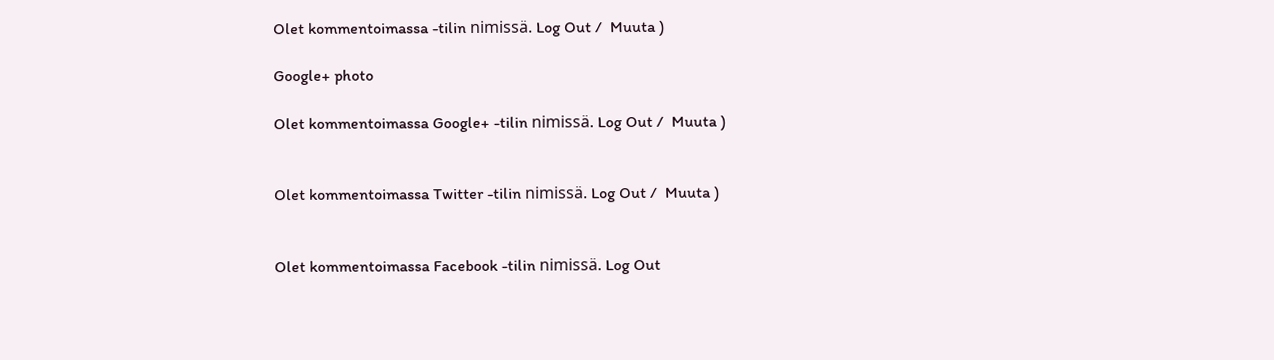Olet kommentoimassa -tilin nimissä. Log Out /  Muuta )

Google+ photo

Olet kommentoimassa Google+ -tilin nimissä. Log Out /  Muuta )


Olet kommentoimassa Twitter -tilin nimissä. Log Out /  Muuta )


Olet kommentoimassa Facebook -tilin nimissä. Log Out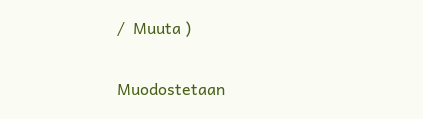/  Muuta )


Muodostetaan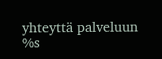yhteyttä palveluun %s